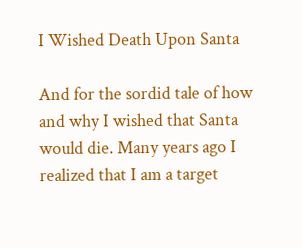I Wished Death Upon Santa

And for the sordid tale of how and why I wished that Santa would die. Many years ago I realized that I am a target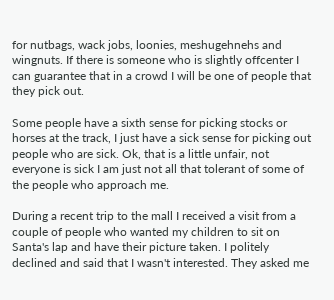for nutbags, wack jobs, loonies, meshugehnehs and wingnuts. If there is someone who is slightly offcenter I can guarantee that in a crowd I will be one of people that they pick out.

Some people have a sixth sense for picking stocks or horses at the track, I just have a sick sense for picking out people who are sick. Ok, that is a little unfair, not everyone is sick I am just not all that tolerant of some of the people who approach me.

During a recent trip to the mall I received a visit from a couple of people who wanted my children to sit on Santa's lap and have their picture taken. I politely declined and said that I wasn't interested. They asked me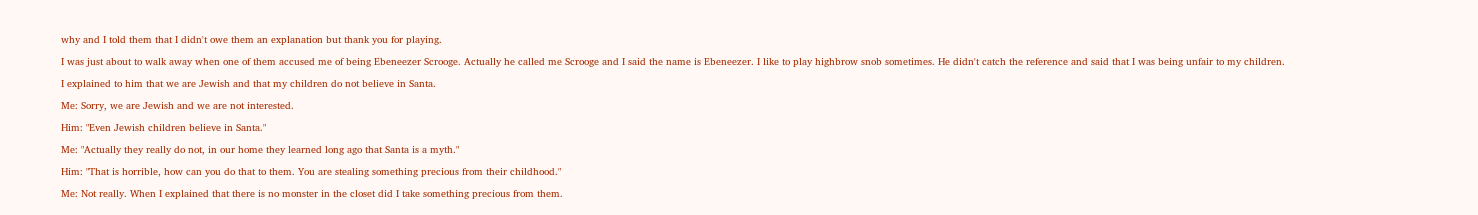why and I told them that I didn't owe them an explanation but thank you for playing.

I was just about to walk away when one of them accused me of being Ebeneezer Scrooge. Actually he called me Scrooge and I said the name is Ebeneezer. I like to play highbrow snob sometimes. He didn't catch the reference and said that I was being unfair to my children.

I explained to him that we are Jewish and that my children do not believe in Santa.

Me: Sorry, we are Jewish and we are not interested.

Him: "Even Jewish children believe in Santa."

Me: "Actually they really do not, in our home they learned long ago that Santa is a myth."

Him: "That is horrible, how can you do that to them. You are stealing something precious from their childhood."

Me: Not really. When I explained that there is no monster in the closet did I take something precious from them.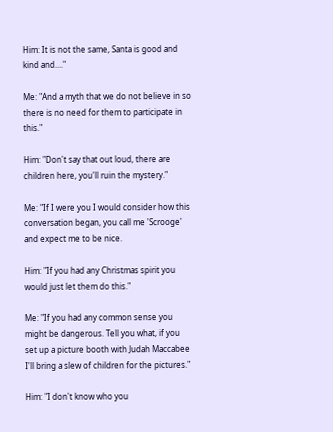Him: It is not the same, Santa is good and kind and...."

Me: "And a myth that we do not believe in so there is no need for them to participate in this."

Him: "Don't say that out loud, there are children here, you'll ruin the mystery."

Me: "If I were you I would consider how this conversation began, you call me 'Scrooge' and expect me to be nice.

Him: "If you had any Christmas spirit you would just let them do this."

Me: "If you had any common sense you might be dangerous. Tell you what, if you set up a picture booth with Judah Maccabee I'll bring a slew of children for the pictures."

Him: "I don't know who you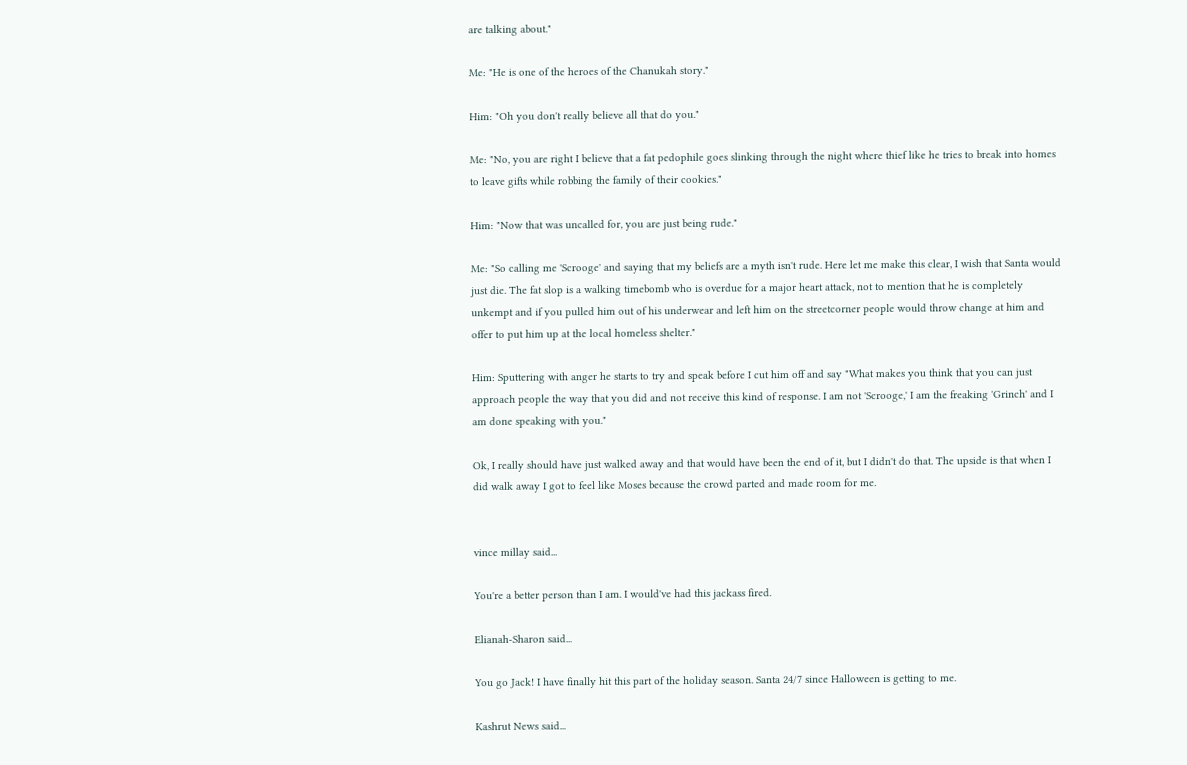are talking about."

Me: "He is one of the heroes of the Chanukah story."

Him: "Oh you don't really believe all that do you."

Me: "No, you are right I believe that a fat pedophile goes slinking through the night where thief like he tries to break into homes to leave gifts while robbing the family of their cookies."

Him: "Now that was uncalled for, you are just being rude."

Me: "So calling me 'Scrooge' and saying that my beliefs are a myth isn't rude. Here let me make this clear, I wish that Santa would just die. The fat slop is a walking timebomb who is overdue for a major heart attack, not to mention that he is completely unkempt and if you pulled him out of his underwear and left him on the streetcorner people would throw change at him and offer to put him up at the local homeless shelter."

Him: Sputtering with anger he starts to try and speak before I cut him off and say "What makes you think that you can just approach people the way that you did and not receive this kind of response. I am not 'Scrooge,' I am the freaking 'Grinch' and I am done speaking with you."

Ok, I really should have just walked away and that would have been the end of it, but I didn't do that. The upside is that when I did walk away I got to feel like Moses because the crowd parted and made room for me.


vince millay said...

You're a better person than I am. I would've had this jackass fired.

Elianah-Sharon said...

You go Jack! I have finally hit this part of the holiday season. Santa 24/7 since Halloween is getting to me.

Kashrut News said...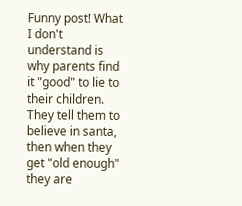Funny post! What I don't understand is why parents find it "good" to lie to their children. They tell them to believe in santa, then when they get "old enough" they are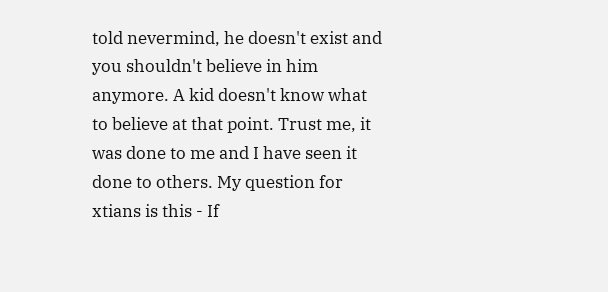told nevermind, he doesn't exist and you shouldn't believe in him anymore. A kid doesn't know what to believe at that point. Trust me, it was done to me and I have seen it done to others. My question for xtians is this - If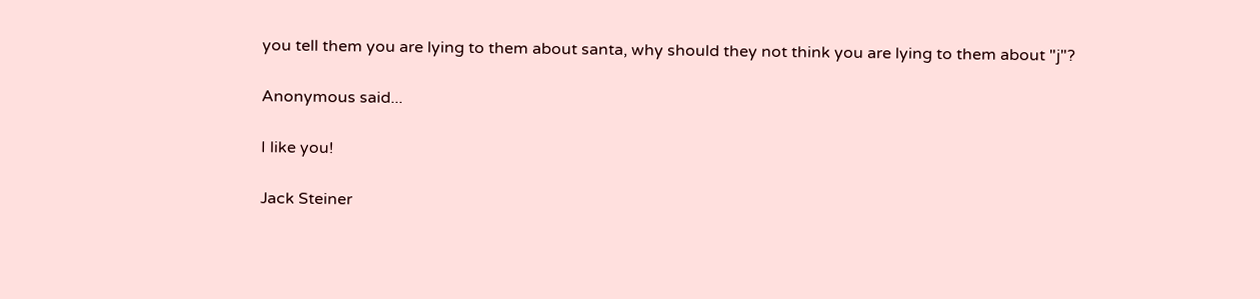you tell them you are lying to them about santa, why should they not think you are lying to them about "j"?

Anonymous said...

I like you!

Jack Steiner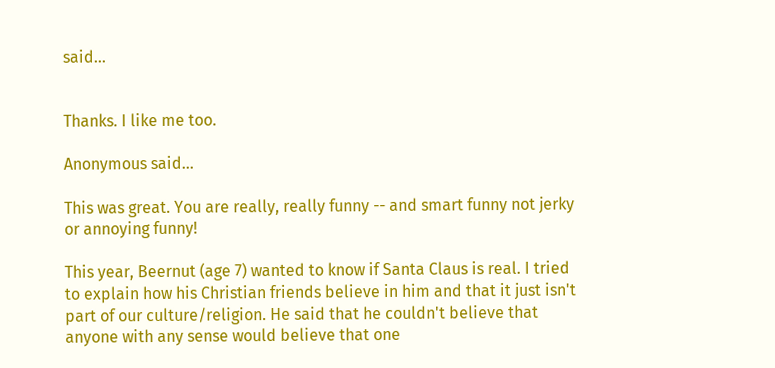said...


Thanks. I like me too.

Anonymous said...

This was great. You are really, really funny -- and smart funny not jerky or annoying funny!

This year, Beernut (age 7) wanted to know if Santa Claus is real. I tried to explain how his Christian friends believe in him and that it just isn't part of our culture/religion. He said that he couldn't believe that anyone with any sense would believe that one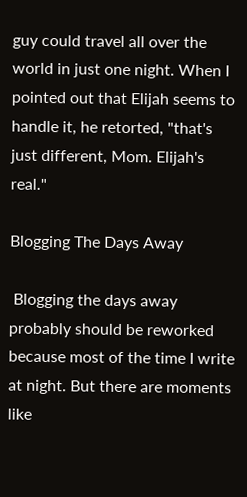guy could travel all over the world in just one night. When I pointed out that Elijah seems to handle it, he retorted, "that's just different, Mom. Elijah's real."

Blogging The Days Away

 Blogging the days away probably should be reworked because most of the time I write at night. But there are moments like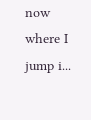now where I jump i...